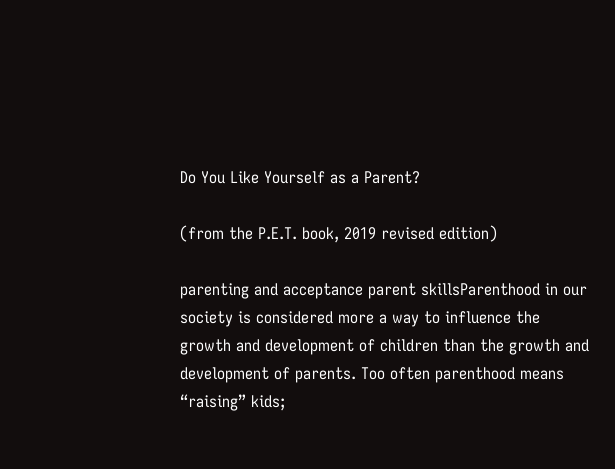Do You Like Yourself as a Parent?

(from the P.E.T. book, 2019 revised edition)

parenting and acceptance parent skillsParenthood in our society is considered more a way to influence the growth and development of children than the growth and development of parents. Too often parenthood means “raising” kids;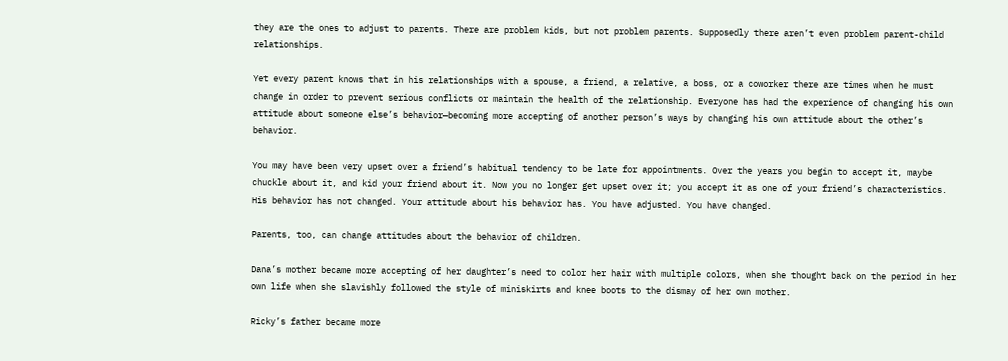they are the ones to adjust to parents. There are problem kids, but not problem parents. Supposedly there aren’t even problem parent-child relationships.

Yet every parent knows that in his relationships with a spouse, a friend, a relative, a boss, or a coworker there are times when he must change in order to prevent serious conflicts or maintain the health of the relationship. Everyone has had the experience of changing his own attitude about someone else’s behavior—becoming more accepting of another person’s ways by changing his own attitude about the other’s behavior.

You may have been very upset over a friend’s habitual tendency to be late for appointments. Over the years you begin to accept it, maybe chuckle about it, and kid your friend about it. Now you no longer get upset over it; you accept it as one of your friend’s characteristics. His behavior has not changed. Your attitude about his behavior has. You have adjusted. You have changed.

Parents, too, can change attitudes about the behavior of children.

Dana’s mother became more accepting of her daughter’s need to color her hair with multiple colors, when she thought back on the period in her own life when she slavishly followed the style of miniskirts and knee boots to the dismay of her own mother.

Ricky’s father became more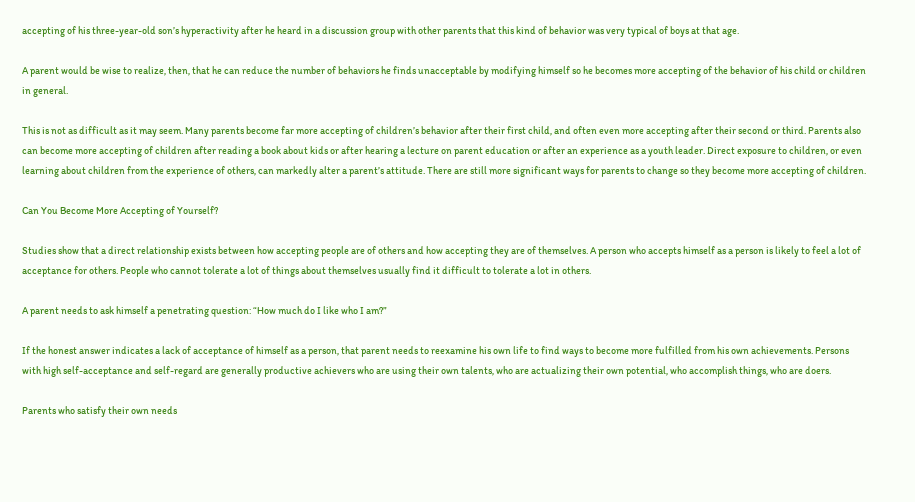accepting of his three-year-old son’s hyperactivity after he heard in a discussion group with other parents that this kind of behavior was very typical of boys at that age.

A parent would be wise to realize, then, that he can reduce the number of behaviors he finds unacceptable by modifying himself so he becomes more accepting of the behavior of his child or children in general.

This is not as difficult as it may seem. Many parents become far more accepting of children’s behavior after their first child, and often even more accepting after their second or third. Parents also can become more accepting of children after reading a book about kids or after hearing a lecture on parent education or after an experience as a youth leader. Direct exposure to children, or even learning about children from the experience of others, can markedly alter a parent’s attitude. There are still more significant ways for parents to change so they become more accepting of children.

Can You Become More Accepting of Yourself?

Studies show that a direct relationship exists between how accepting people are of others and how accepting they are of themselves. A person who accepts himself as a person is likely to feel a lot of acceptance for others. People who cannot tolerate a lot of things about themselves usually find it difficult to tolerate a lot in others.

A parent needs to ask himself a penetrating question: “How much do I like who I am?”

If the honest answer indicates a lack of acceptance of himself as a person, that parent needs to reexamine his own life to find ways to become more fulfilled from his own achievements. Persons with high self-acceptance and self-regard are generally productive achievers who are using their own talents, who are actualizing their own potential, who accomplish things, who are doers.

Parents who satisfy their own needs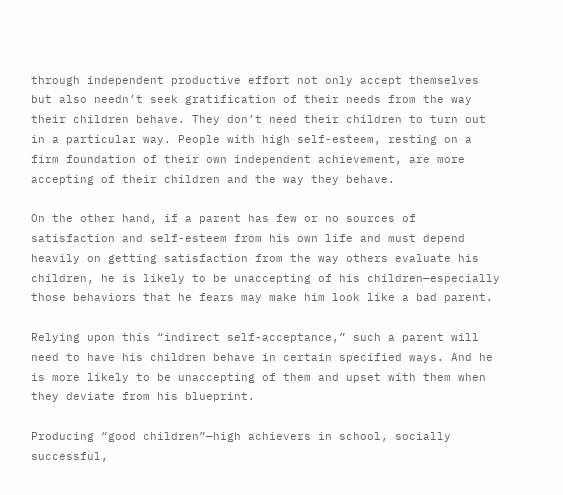through independent productive effort not only accept themselves but also needn’t seek gratification of their needs from the way their children behave. They don’t need their children to turn out in a particular way. People with high self-esteem, resting on a firm foundation of their own independent achievement, are more accepting of their children and the way they behave.

On the other hand, if a parent has few or no sources of satisfaction and self-esteem from his own life and must depend heavily on getting satisfaction from the way others evaluate his children, he is likely to be unaccepting of his children—especially those behaviors that he fears may make him look like a bad parent.

Relying upon this “indirect self-acceptance,” such a parent will need to have his children behave in certain specified ways. And he is more likely to be unaccepting of them and upset with them when they deviate from his blueprint.

Producing “good children”—high achievers in school, socially successful,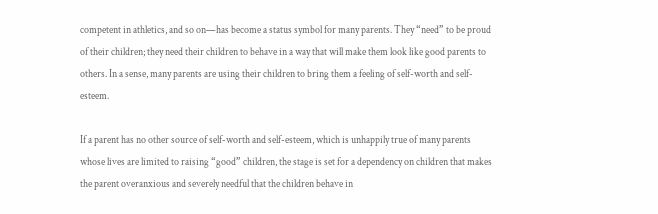competent in athletics, and so on—has become a status symbol for many parents. They “need” to be proud of their children; they need their children to behave in a way that will make them look like good parents to others. In a sense, many parents are using their children to bring them a feeling of self-worth and self-esteem.

If a parent has no other source of self-worth and self-esteem, which is unhappily true of many parents whose lives are limited to raising “good” children, the stage is set for a dependency on children that makes the parent overanxious and severely needful that the children behave in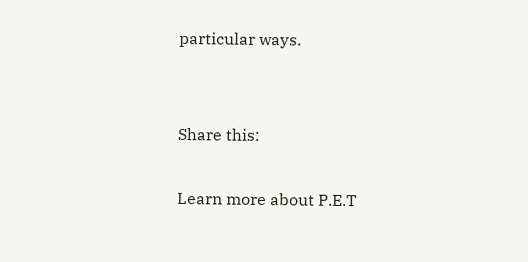particular ways.


Share this:

Learn more about P.E.T